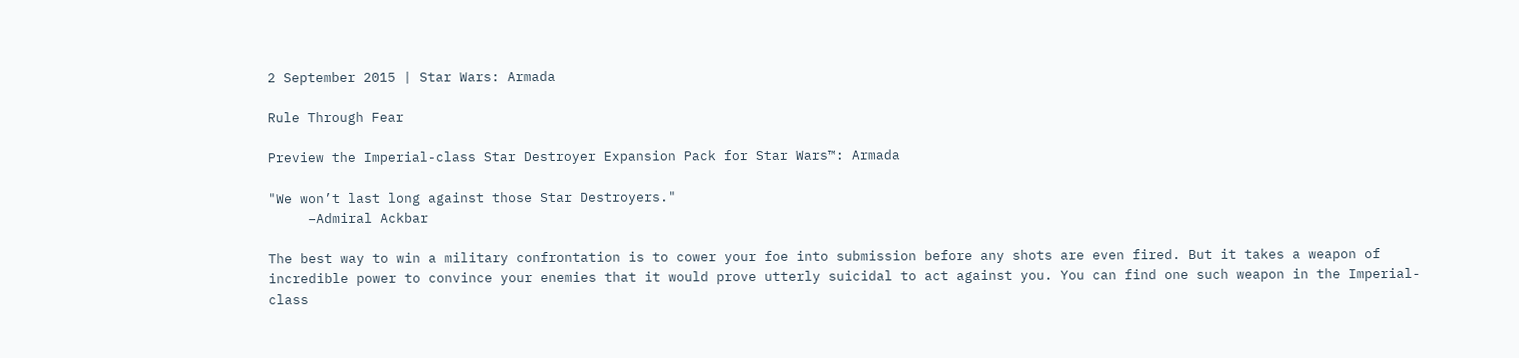2 September 2015 | Star Wars: Armada

Rule Through Fear

Preview the Imperial-class Star Destroyer Expansion Pack for Star Wars™: Armada

"We won’t last long against those Star Destroyers."
     –Admiral Ackbar

The best way to win a military confrontation is to cower your foe into submission before any shots are even fired. But it takes a weapon of incredible power to convince your enemies that it would prove utterly suicidal to act against you. You can find one such weapon in the Imperial-class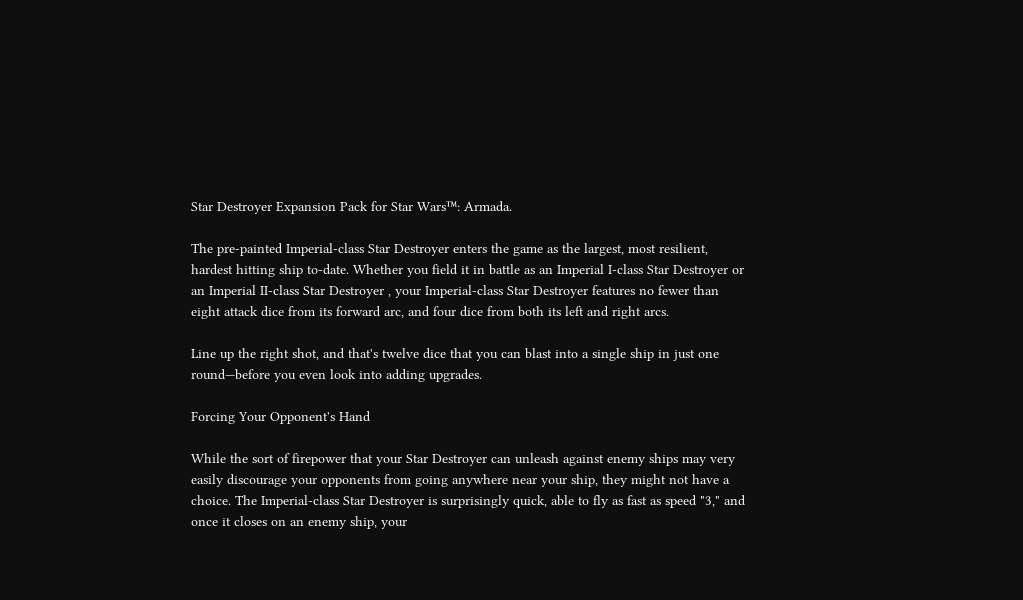Star Destroyer Expansion Pack for Star Wars™: Armada.

The pre-painted Imperial-class Star Destroyer enters the game as the largest, most resilient, hardest hitting ship to-date. Whether you field it in battle as an Imperial I-class Star Destroyer or an Imperial II-class Star Destroyer , your Imperial-class Star Destroyer features no fewer than eight attack dice from its forward arc, and four dice from both its left and right arcs.

Line up the right shot, and that's twelve dice that you can blast into a single ship in just one round—before you even look into adding upgrades.

Forcing Your Opponent's Hand

While the sort of firepower that your Star Destroyer can unleash against enemy ships may very easily discourage your opponents from going anywhere near your ship, they might not have a choice. The Imperial-class Star Destroyer is surprisingly quick, able to fly as fast as speed "3," and once it closes on an enemy ship, your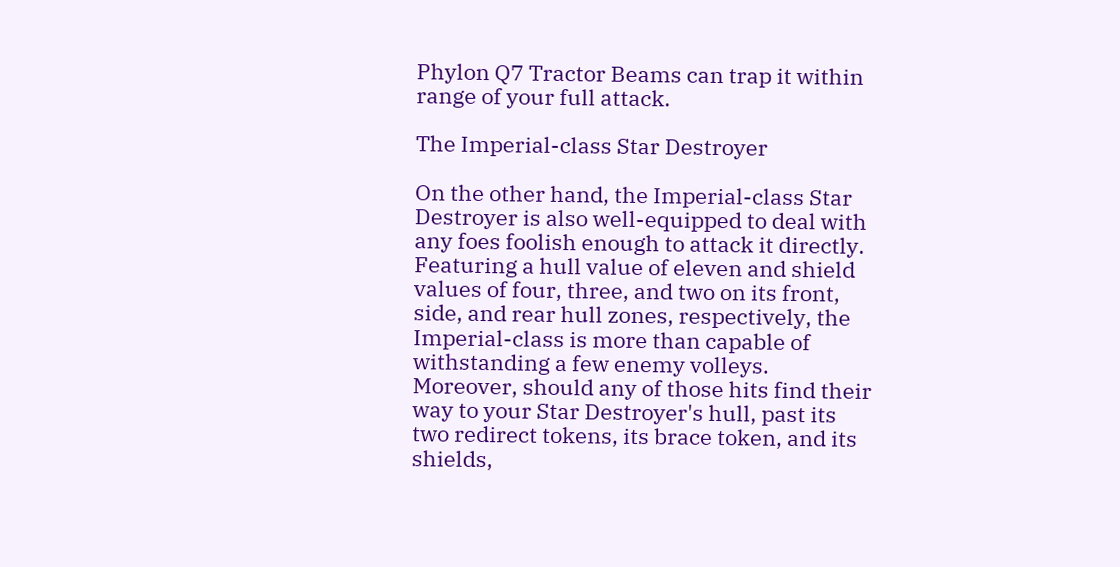Phylon Q7 Tractor Beams can trap it within range of your full attack.

The Imperial-class Star Destroyer

On the other hand, the Imperial-class Star Destroyer is also well-equipped to deal with any foes foolish enough to attack it directly. Featuring a hull value of eleven and shield values of four, three, and two on its front, side, and rear hull zones, respectively, the Imperial-class is more than capable of withstanding a few enemy volleys. Moreover, should any of those hits find their way to your Star Destroyer's hull, past its two redirect tokens, its brace token, and its shields,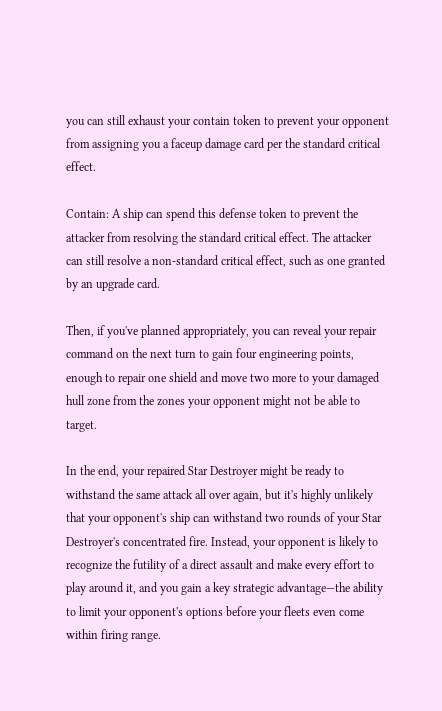you can still exhaust your contain token to prevent your opponent from assigning you a faceup damage card per the standard critical effect.

Contain: A ship can spend this defense token to prevent the attacker from resolving the standard critical effect. The attacker can still resolve a non-standard critical effect, such as one granted by an upgrade card.

Then, if you've planned appropriately, you can reveal your repair command on the next turn to gain four engineering points, enough to repair one shield and move two more to your damaged hull zone from the zones your opponent might not be able to target.

In the end, your repaired Star Destroyer might be ready to withstand the same attack all over again, but it's highly unlikely that your opponent's ship can withstand two rounds of your Star Destroyer's concentrated fire. Instead, your opponent is likely to recognize the futility of a direct assault and make every effort to play around it, and you gain a key strategic advantage—the ability to limit your opponent's options before your fleets even come within firing range.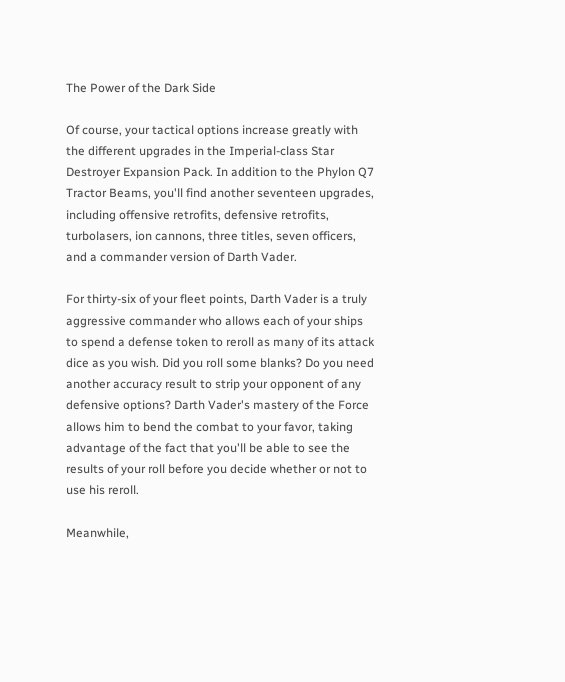The Power of the Dark Side

Of course, your tactical options increase greatly with the different upgrades in the Imperial-class Star Destroyer Expansion Pack. In addition to the Phylon Q7 Tractor Beams, you'll find another seventeen upgrades, including offensive retrofits, defensive retrofits, turbolasers, ion cannons, three titles, seven officers, and a commander version of Darth Vader.

For thirty-six of your fleet points, Darth Vader is a truly aggressive commander who allows each of your ships to spend a defense token to reroll as many of its attack dice as you wish. Did you roll some blanks? Do you need another accuracy result to strip your opponent of any defensive options? Darth Vader's mastery of the Force allows him to bend the combat to your favor, taking advantage of the fact that you'll be able to see the results of your roll before you decide whether or not to use his reroll.

Meanwhile,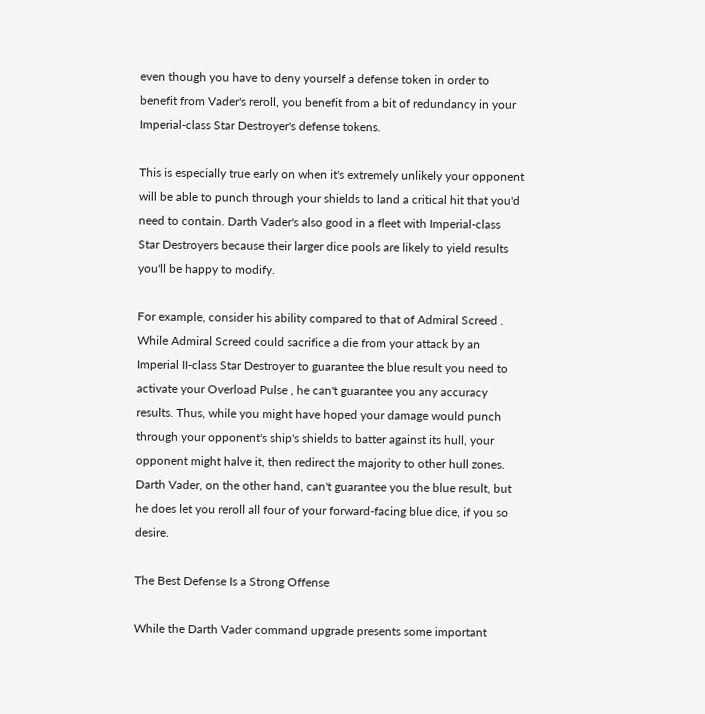even though you have to deny yourself a defense token in order to benefit from Vader's reroll, you benefit from a bit of redundancy in your Imperial-class Star Destroyer's defense tokens.

This is especially true early on when it's extremely unlikely your opponent will be able to punch through your shields to land a critical hit that you'd need to contain. Darth Vader's also good in a fleet with Imperial-class Star Destroyers because their larger dice pools are likely to yield results you'll be happy to modify.

For example, consider his ability compared to that of Admiral Screed . While Admiral Screed could sacrifice a die from your attack by an Imperial II-class Star Destroyer to guarantee the blue result you need to activate your Overload Pulse , he can't guarantee you any accuracy results. Thus, while you might have hoped your damage would punch through your opponent's ship's shields to batter against its hull, your opponent might halve it, then redirect the majority to other hull zones. Darth Vader, on the other hand, can't guarantee you the blue result, but he does let you reroll all four of your forward-facing blue dice, if you so desire.

The Best Defense Is a Strong Offense

While the Darth Vader command upgrade presents some important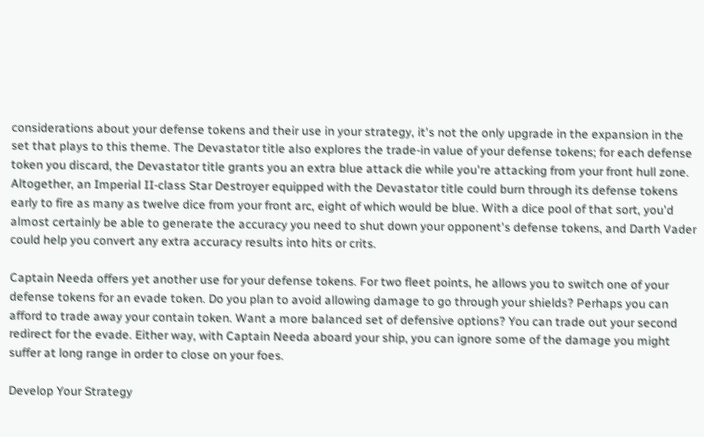considerations about your defense tokens and their use in your strategy, it's not the only upgrade in the expansion in the set that plays to this theme. The Devastator title also explores the trade-in value of your defense tokens; for each defense token you discard, the Devastator title grants you an extra blue attack die while you're attacking from your front hull zone. Altogether, an Imperial II-class Star Destroyer equipped with the Devastator title could burn through its defense tokens early to fire as many as twelve dice from your front arc, eight of which would be blue. With a dice pool of that sort, you'd almost certainly be able to generate the accuracy you need to shut down your opponent's defense tokens, and Darth Vader could help you convert any extra accuracy results into hits or crits.

Captain Needa offers yet another use for your defense tokens. For two fleet points, he allows you to switch one of your defense tokens for an evade token. Do you plan to avoid allowing damage to go through your shields? Perhaps you can afford to trade away your contain token. Want a more balanced set of defensive options? You can trade out your second redirect for the evade. Either way, with Captain Needa aboard your ship, you can ignore some of the damage you might suffer at long range in order to close on your foes.

Develop Your Strategy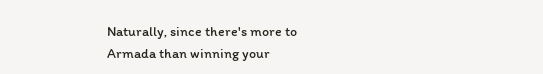Naturally, since there's more to Armada than winning your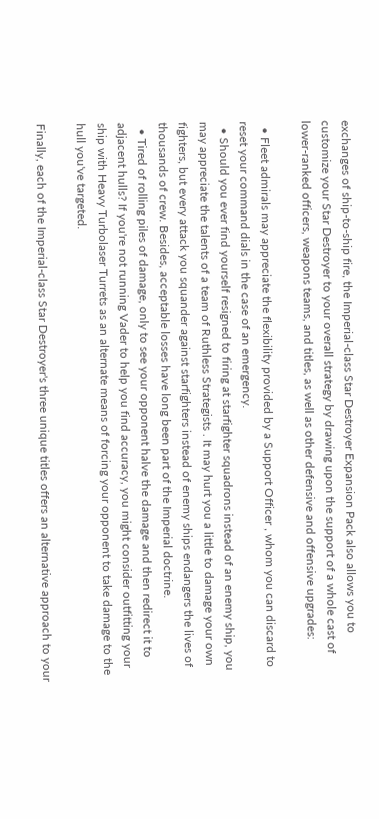exchanges of ship-to-ship fire, the Imperial-class Star Destroyer Expansion Pack also allows you to customize your Star Destroyer to your overall strategy by drawing upon the support of a whole cast of lower-ranked officers, weapons teams, and titles, as well as other defensive and offensive upgrades:

  • Fleet admirals may appreciate the flexibility provided by a Support Officer , whom you can discard to reset your command dials in the case of an emergency.
  • Should you ever find yourself resigned to firing at starfighter squadrons instead of an enemy ship, you may appreciate the talents of a team of Ruthless Strategists . It may hurt you a little to damage your own fighters, but every attack you squander against starfighters instead of enemy ships endangers the lives of thousands of crew. Besides, acceptable losses have long been part of the Imperial doctrine.
  • Tired of rolling piles of damage, only to see your opponent halve the damage and then redirect it to adjacent hulls? If you're not running Vader to help you find accuracy, you might consider outfitting your ship with Heavy Turbolaser Turrets as an alternate means of forcing your opponent to take damage to the hull you've targeted.

Finally, each of the Imperial-class Star Destroyer's three unique titles offers an alternative approach to your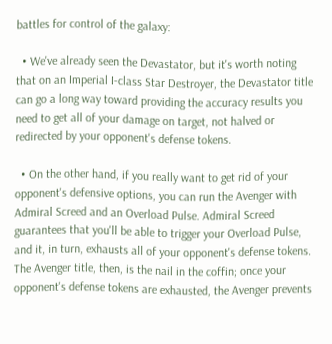battles for control of the galaxy:

  • We've already seen the Devastator, but it's worth noting that on an Imperial I-class Star Destroyer, the Devastator title can go a long way toward providing the accuracy results you need to get all of your damage on target, not halved or redirected by your opponent's defense tokens.

  • On the other hand, if you really want to get rid of your opponent's defensive options, you can run the Avenger with Admiral Screed and an Overload Pulse. Admiral Screed guarantees that you'll be able to trigger your Overload Pulse, and it, in turn, exhausts all of your opponent's defense tokens. The Avenger title, then, is the nail in the coffin; once your opponent's defense tokens are exhausted, the Avenger prevents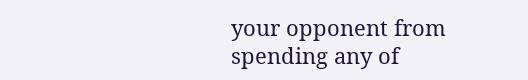your opponent from spending any of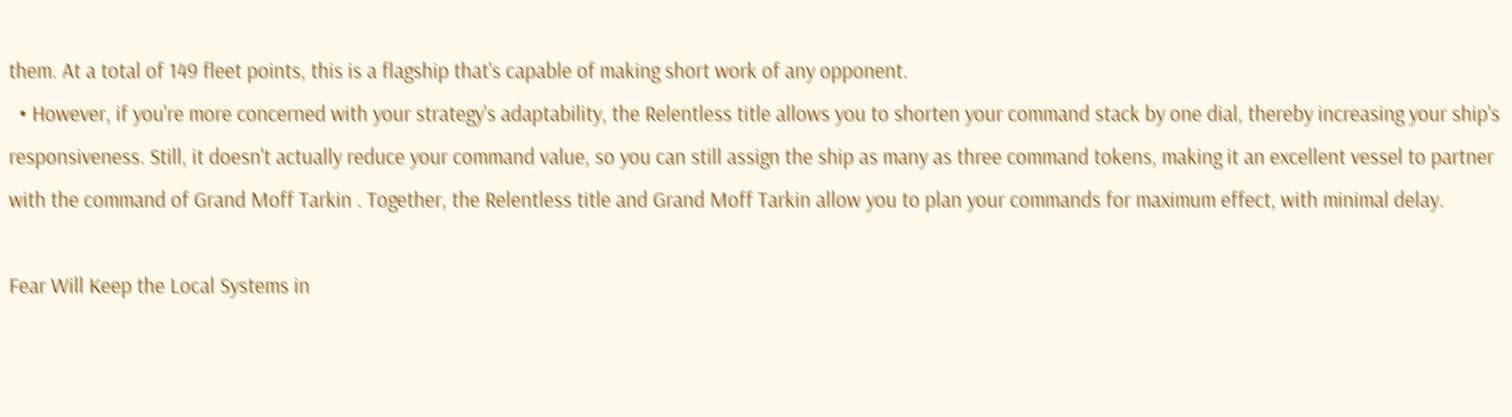them. At a total of 149 fleet points, this is a flagship that's capable of making short work of any opponent.
  • However, if you're more concerned with your strategy's adaptability, the Relentless title allows you to shorten your command stack by one dial, thereby increasing your ship's responsiveness. Still, it doesn't actually reduce your command value, so you can still assign the ship as many as three command tokens, making it an excellent vessel to partner with the command of Grand Moff Tarkin . Together, the Relentless title and Grand Moff Tarkin allow you to plan your commands for maximum effect, with minimal delay.

Fear Will Keep the Local Systems in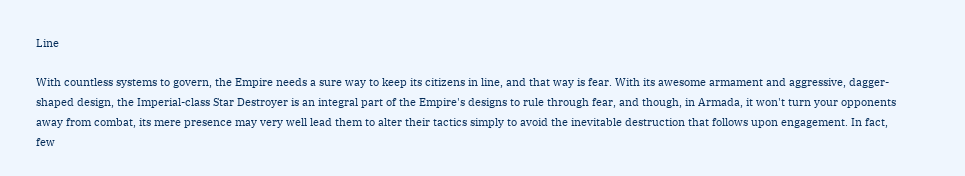Line

With countless systems to govern, the Empire needs a sure way to keep its citizens in line, and that way is fear. With its awesome armament and aggressive, dagger-shaped design, the Imperial-class Star Destroyer is an integral part of the Empire's designs to rule through fear, and though, in Armada, it won't turn your opponents away from combat, its mere presence may very well lead them to alter their tactics simply to avoid the inevitable destruction that follows upon engagement. In fact, few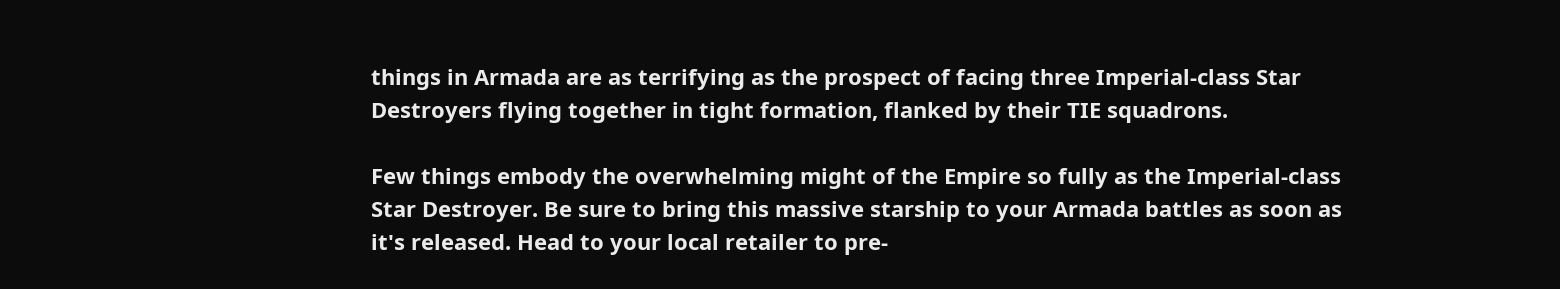things in Armada are as terrifying as the prospect of facing three Imperial-class Star Destroyers flying together in tight formation, flanked by their TIE squadrons.

Few things embody the overwhelming might of the Empire so fully as the Imperial-class Star Destroyer. Be sure to bring this massive starship to your Armada battles as soon as it's released. Head to your local retailer to pre-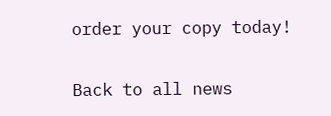order your copy today!

Back to all news